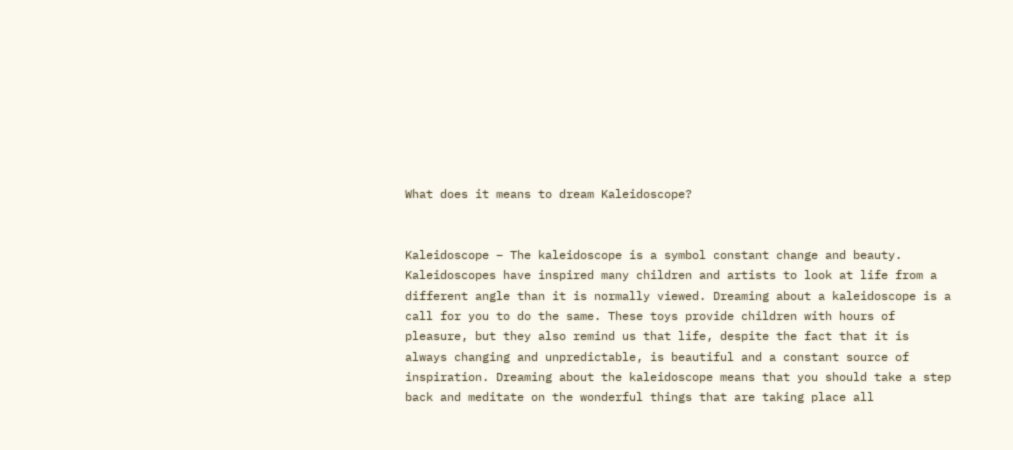What does it means to dream Kaleidoscope?


Kaleidoscope – The kaleidoscope is a symbol constant change and beauty. Kaleidoscopes have inspired many children and artists to look at life from a different angle than it is normally viewed. Dreaming about a kaleidoscope is a call for you to do the same. These toys provide children with hours of pleasure, but they also remind us that life, despite the fact that it is always changing and unpredictable, is beautiful and a constant source of inspiration. Dreaming about the kaleidoscope means that you should take a step back and meditate on the wonderful things that are taking place all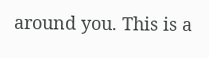around you. This is a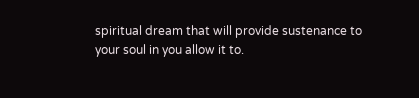spiritual dream that will provide sustenance to your soul in you allow it to.